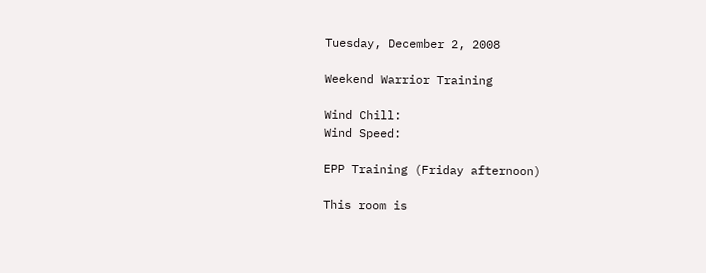Tuesday, December 2, 2008

Weekend Warrior Training

Wind Chill:
Wind Speed:

EPP Training (Friday afternoon)

This room is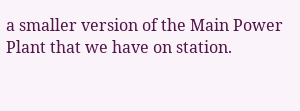a smaller version of the Main Power Plant that we have on station.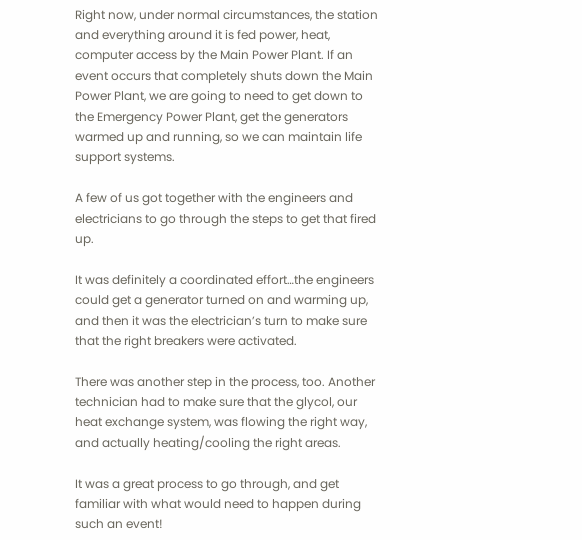Right now, under normal circumstances, the station and everything around it is fed power, heat, computer access by the Main Power Plant. If an event occurs that completely shuts down the Main Power Plant, we are going to need to get down to the Emergency Power Plant, get the generators warmed up and running, so we can maintain life support systems.

A few of us got together with the engineers and electricians to go through the steps to get that fired up.

It was definitely a coordinated effort…the engineers could get a generator turned on and warming up, and then it was the electrician’s turn to make sure that the right breakers were activated.

There was another step in the process, too. Another technician had to make sure that the glycol, our heat exchange system, was flowing the right way, and actually heating/cooling the right areas.

It was a great process to go through, and get familiar with what would need to happen during such an event!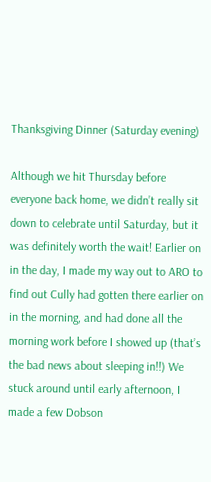Thanksgiving Dinner (Saturday evening)

Although we hit Thursday before everyone back home, we didn’t really sit down to celebrate until Saturday, but it was definitely worth the wait! Earlier on in the day, I made my way out to ARO to find out Cully had gotten there earlier on in the morning, and had done all the morning work before I showed up (that’s the bad news about sleeping in!!) We stuck around until early afternoon, I made a few Dobson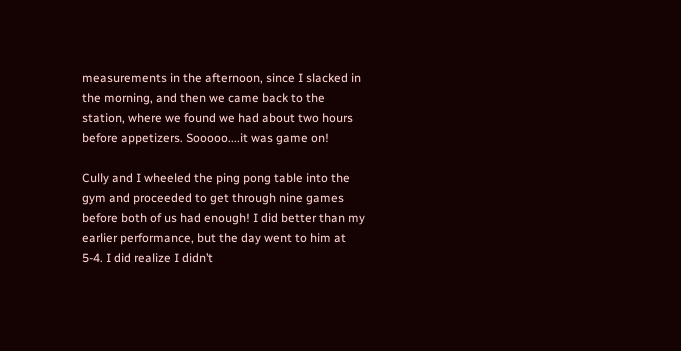measurements in the afternoon, since I slacked in the morning, and then we came back to the station, where we found we had about two hours before appetizers. Sooooo....it was game on!

Cully and I wheeled the ping pong table into the gym and proceeded to get through nine games before both of us had enough! I did better than my earlier performance, but the day went to him at 5-4. I did realize I didn’t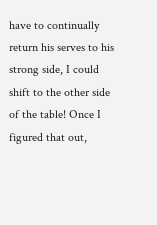have to continually return his serves to his strong side, I could shift to the other side of the table! Once I figured that out,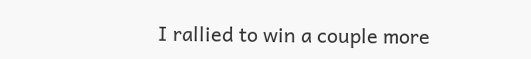I rallied to win a couple more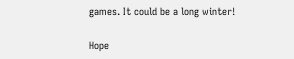games. It could be a long winter!

Hope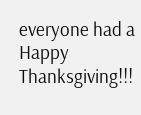everyone had a Happy Thanksgiving!!!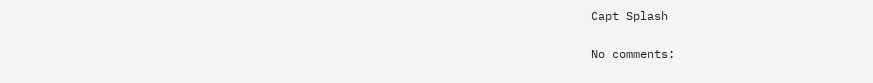Capt Splash

No comments: